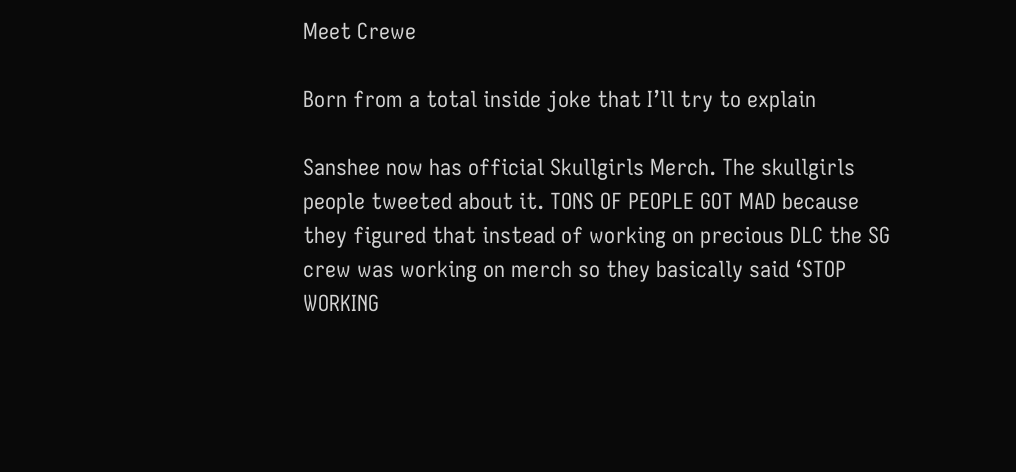Meet Crewe

Born from a total inside joke that I’ll try to explain

Sanshee now has official Skullgirls Merch. The skullgirls people tweeted about it. TONS OF PEOPLE GOT MAD because they figured that instead of working on precious DLC the SG crew was working on merch so they basically said ‘STOP WORKING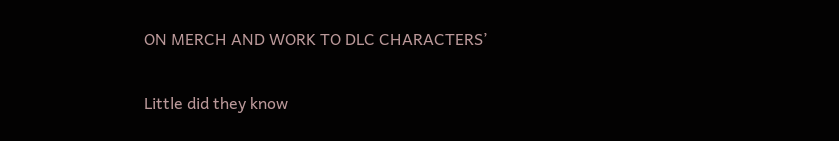ON MERCH AND WORK TO DLC CHARACTERS’

Little did they know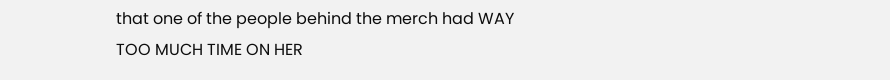that one of the people behind the merch had WAY TOO MUCH TIME ON HER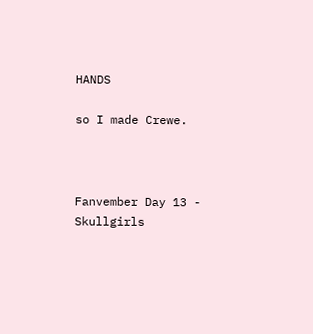HANDS

so I made Crewe.



Fanvember Day 13 -  Skullgirls